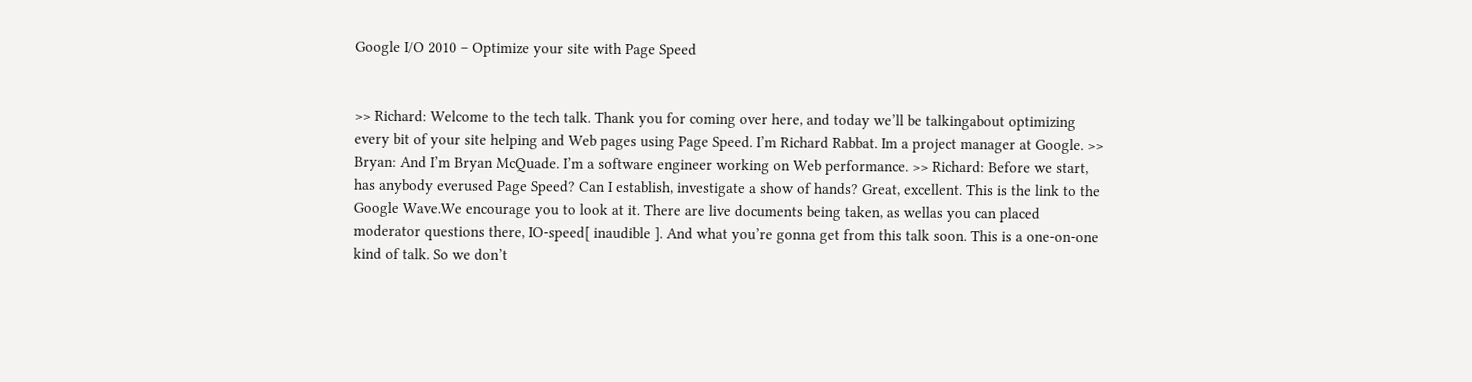Google I/O 2010 – Optimize your site with Page Speed


>> Richard: Welcome to the tech talk. Thank you for coming over here, and today we’ll be talkingabout optimizing every bit of your site helping and Web pages using Page Speed. I’m Richard Rabbat. Im a project manager at Google. >> Bryan: And I’m Bryan McQuade. I’m a software engineer working on Web performance. >> Richard: Before we start, has anybody everused Page Speed? Can I establish, investigate a show of hands? Great, excellent. This is the link to the Google Wave.We encourage you to look at it. There are live documents being taken, as wellas you can placed moderator questions there, IO-speed[ inaudible ]. And what you’re gonna get from this talk soon. This is a one-on-one kind of talk. So we don’t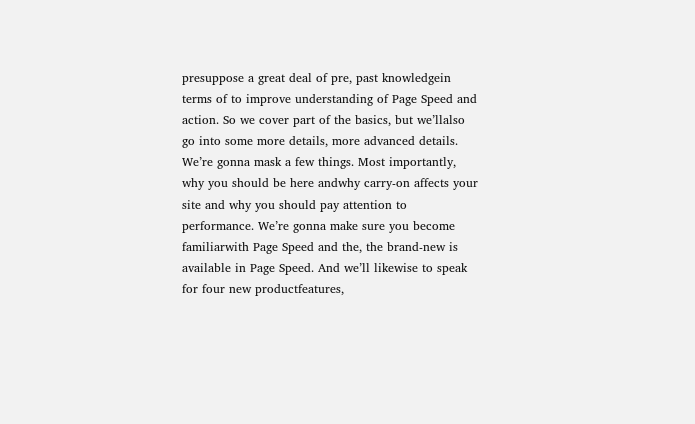presuppose a great deal of pre, past knowledgein terms of to improve understanding of Page Speed and action. So we cover part of the basics, but we’llalso go into some more details, more advanced details. We’re gonna mask a few things. Most importantly, why you should be here andwhy carry-on affects your site and why you should pay attention to performance. We’re gonna make sure you become familiarwith Page Speed and the, the brand-new is available in Page Speed. And we’ll likewise to speak for four new productfeatures,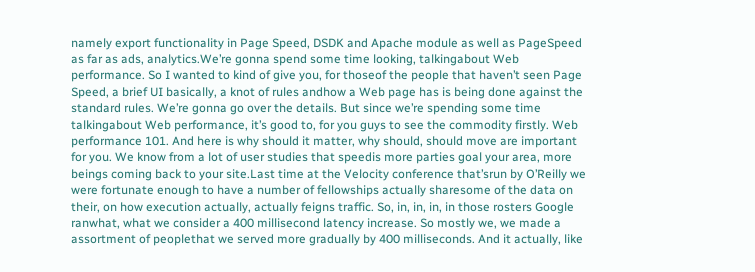namely export functionality in Page Speed, DSDK and Apache module as well as PageSpeed as far as ads, analytics.We’re gonna spend some time looking, talkingabout Web performance. So I wanted to kind of give you, for thoseof the people that haven’t seen Page Speed, a brief UI basically, a knot of rules andhow a Web page has is being done against the standard rules. We’re gonna go over the details. But since we’re spending some time talkingabout Web performance, it’s good to, for you guys to see the commodity firstly. Web performance 101. And here is why should it matter, why should, should move are important for you. We know from a lot of user studies that speedis more parties goal your area, more beings coming back to your site.Last time at the Velocity conference that’srun by O’Reilly we were fortunate enough to have a number of fellowships actually sharesome of the data on their, on how execution actually, actually feigns traffic. So, in, in, in, in those rosters Google ranwhat, what we consider a 400 millisecond latency increase. So mostly we, we made a assortment of peoplethat we served more gradually by 400 milliseconds. And it actually, like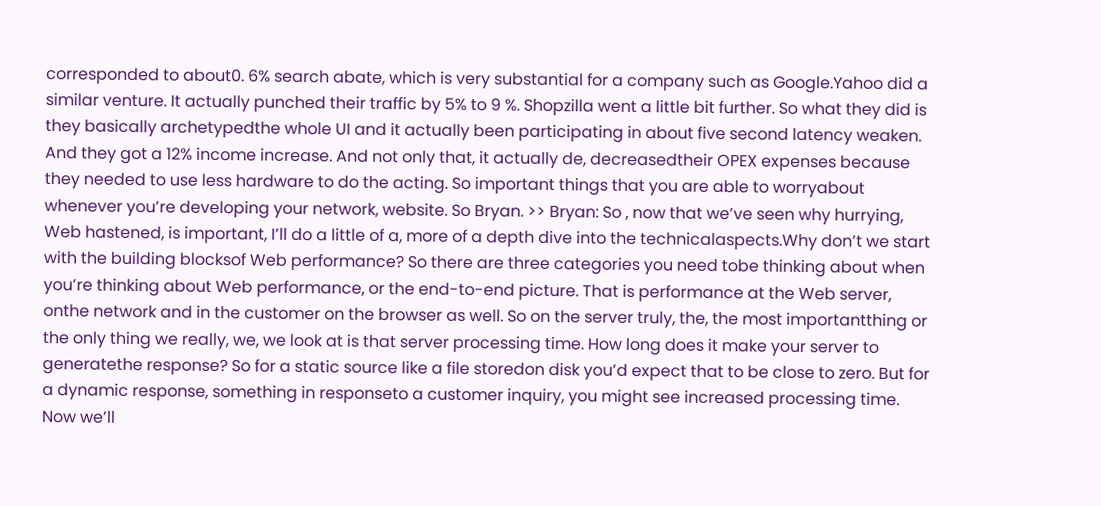corresponded to about0. 6% search abate, which is very substantial for a company such as Google.Yahoo did a similar venture. It actually punched their traffic by 5% to 9 %. Shopzilla went a little bit further. So what they did is they basically archetypedthe whole UI and it actually been participating in about five second latency weaken. And they got a 12% income increase. And not only that, it actually de, decreasedtheir OPEX expenses because they needed to use less hardware to do the acting. So important things that you are able to worryabout whenever you’re developing your network, website. So Bryan. >> Bryan: So , now that we’ve seen why hurrying, Web hastened, is important, I’ll do a little of a, more of a depth dive into the technicalaspects.Why don’t we start with the building blocksof Web performance? So there are three categories you need tobe thinking about when you’re thinking about Web performance, or the end-to-end picture. That is performance at the Web server, onthe network and in the customer on the browser as well. So on the server truly, the, the most importantthing or the only thing we really, we, we look at is that server processing time. How long does it make your server to generatethe response? So for a static source like a file storedon disk you’d expect that to be close to zero. But for a dynamic response, something in responseto a customer inquiry, you might see increased processing time. Now we’ll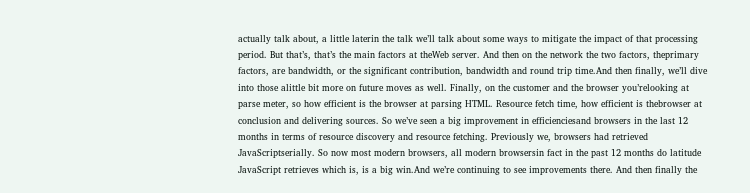actually talk about, a little laterin the talk we’ll talk about some ways to mitigate the impact of that processing period. But that’s, that’s the main factors at theWeb server. And then on the network the two factors, theprimary factors, are bandwidth, or the significant contribution, bandwidth and round trip time.And then finally, we’ll dive into those alittle bit more on future moves as well. Finally, on the customer and the browser you’relooking at parse meter, so how efficient is the browser at parsing HTML. Resource fetch time, how efficient is thebrowser at conclusion and delivering sources. So we’ve seen a big improvement in efficienciesand browsers in the last 12 months in terms of resource discovery and resource fetching. Previously we, browsers had retrieved JavaScriptserially. So now most modern browsers, all modern browsersin fact in the past 12 months do latitude JavaScript retrieves which is, is a big win.And we’re continuing to see improvements there. And then finally the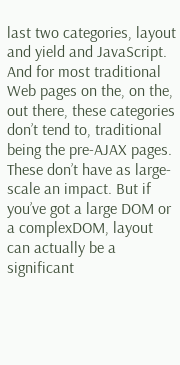last two categories, layout and yield and JavaScript. And for most traditional Web pages on the, on the, out there, these categories don’t tend to, traditional being the pre-AJAX pages. These don’t have as large-scale an impact. But if you’ve got a large DOM or a complexDOM, layout can actually be a significant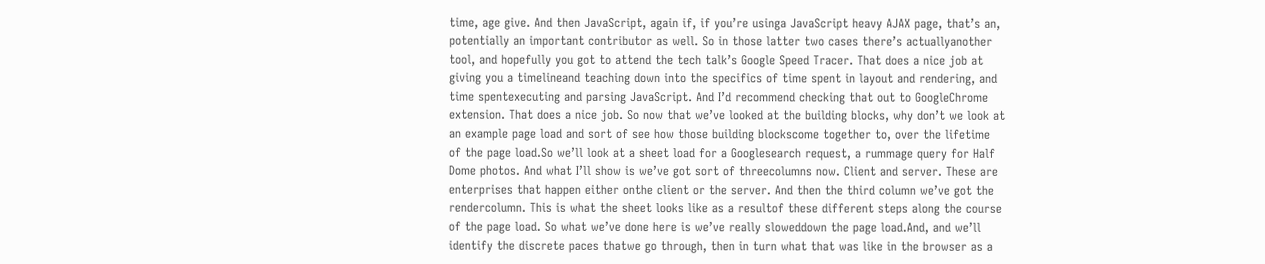time, age give. And then JavaScript, again if, if you’re usinga JavaScript heavy AJAX page, that’s an, potentially an important contributor as well. So in those latter two cases there’s actuallyanother tool, and hopefully you got to attend the tech talk’s Google Speed Tracer. That does a nice job at giving you a timelineand teaching down into the specifics of time spent in layout and rendering, and time spentexecuting and parsing JavaScript. And I’d recommend checking that out to GoogleChrome extension. That does a nice job. So now that we’ve looked at the building blocks, why don’t we look at an example page load and sort of see how those building blockscome together to, over the lifetime of the page load.So we’ll look at a sheet load for a Googlesearch request, a rummage query for Half Dome photos. And what I’ll show is we’ve got sort of threecolumns now. Client and server. These are enterprises that happen either onthe client or the server. And then the third column we’ve got the rendercolumn. This is what the sheet looks like as a resultof these different steps along the course of the page load. So what we’ve done here is we’ve really sloweddown the page load.And, and we’ll identify the discrete paces thatwe go through, then in turn what that was like in the browser as a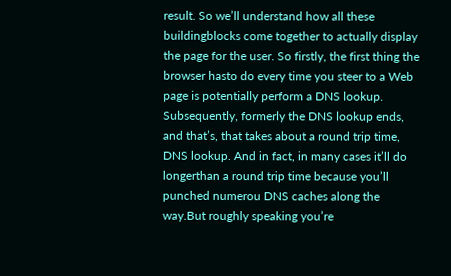result. So we’ll understand how all these buildingblocks come together to actually display the page for the user. So firstly, the first thing the browser hasto do every time you steer to a Web page is potentially perform a DNS lookup. Subsequently, formerly the DNS lookup ends, and that’s, that takes about a round trip time, DNS lookup. And in fact, in many cases it’ll do longerthan a round trip time because you’ll punched numerou DNS caches along the way.But roughly speaking you’re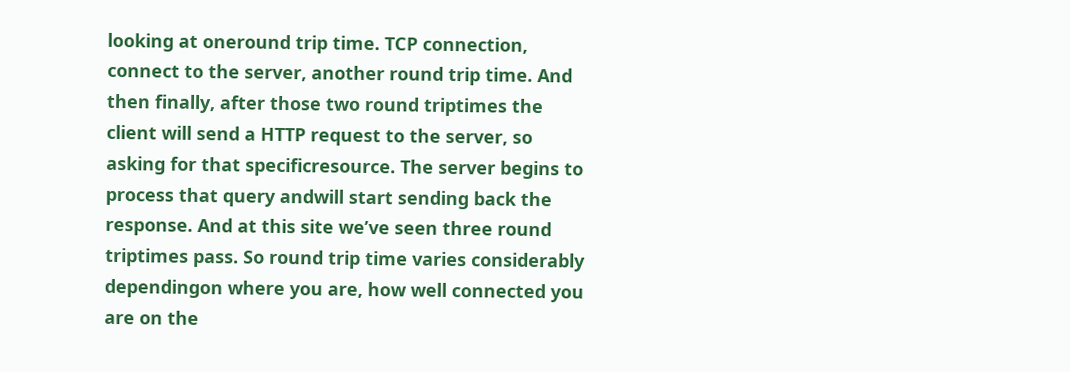looking at oneround trip time. TCP connection, connect to the server, another round trip time. And then finally, after those two round triptimes the client will send a HTTP request to the server, so asking for that specificresource. The server begins to process that query andwill start sending back the response. And at this site we’ve seen three round triptimes pass. So round trip time varies considerably dependingon where you are, how well connected you are on the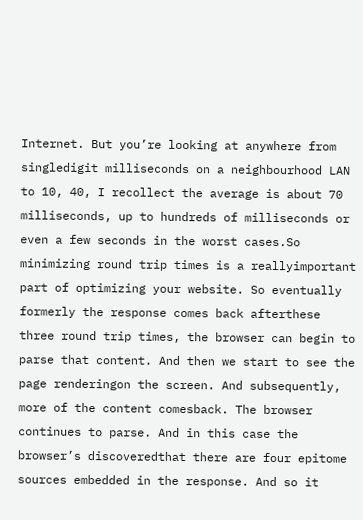Internet. But you’re looking at anywhere from singledigit milliseconds on a neighbourhood LAN to 10, 40, I recollect the average is about 70 milliseconds, up to hundreds of milliseconds or even a few seconds in the worst cases.So minimizing round trip times is a reallyimportant part of optimizing your website. So eventually formerly the response comes back afterthese three round trip times, the browser can begin to parse that content. And then we start to see the page renderingon the screen. And subsequently, more of the content comesback. The browser continues to parse. And in this case the browser’s discoveredthat there are four epitome sources embedded in the response. And so it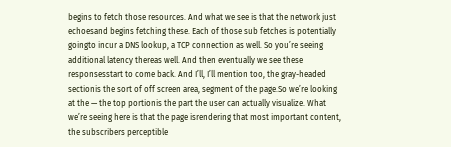begins to fetch those resources. And what we see is that the network just echoesand begins fetching these. Each of those sub fetches is potentially goingto incur a DNS lookup, a TCP connection as well. So you’re seeing additional latency thereas well. And then eventually we see these responsesstart to come back. And I’ll, I’ll mention too, the gray-headed sectionis the sort of off screen area, segment of the page.So we’re looking at the — the top portionis the part the user can actually visualize. What we’re seeing here is that the page isrendering that most important content, the subscribers perceptible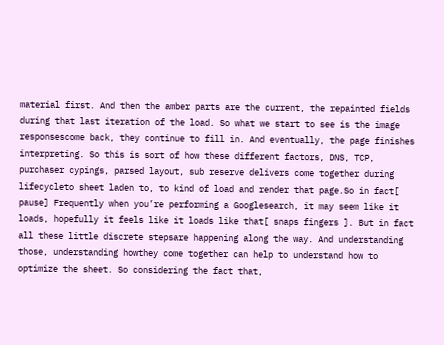material first. And then the amber parts are the current, the repainted fields during that last iteration of the load. So what we start to see is the image responsescome back, they continue to fill in. And eventually, the page finishes interpreting. So this is sort of how these different factors, DNS, TCP, purchaser cypings, parsed layout, sub reserve delivers come together during lifecycleto sheet laden to, to kind of load and render that page.So in fact[ pause] Frequently when you’re performing a Googlesearch, it may seem like it loads, hopefully it feels like it loads like that[ snaps fingers ]. But in fact all these little discrete stepsare happening along the way. And understanding those, understanding howthey come together can help to understand how to optimize the sheet. So considering the fact that,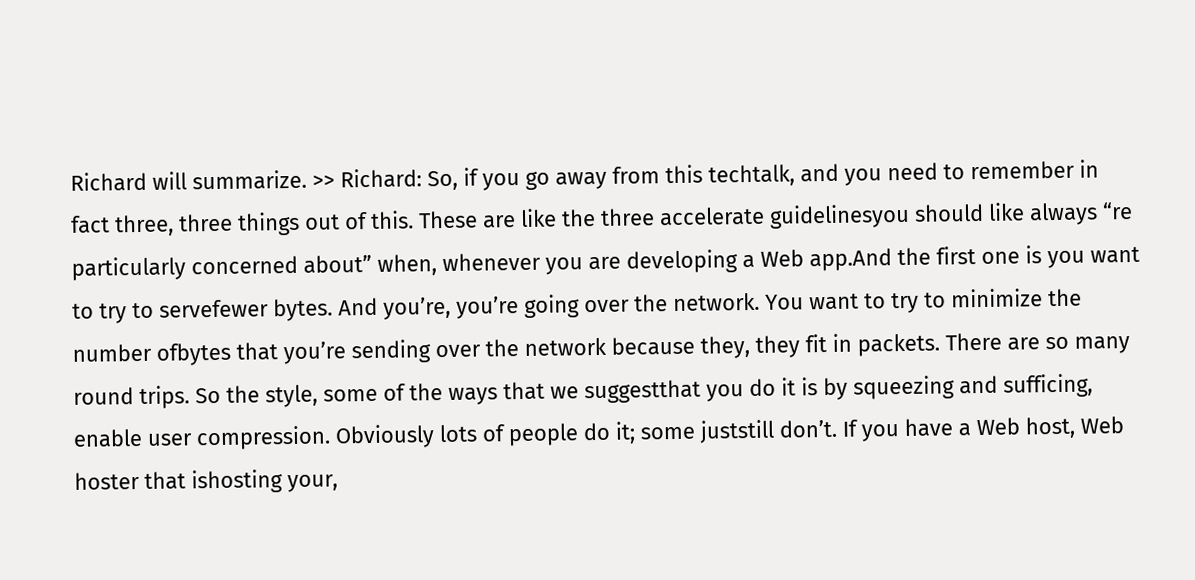Richard will summarize. >> Richard: So, if you go away from this techtalk, and you need to remember in fact three, three things out of this. These are like the three accelerate guidelinesyou should like always “re particularly concerned about” when, whenever you are developing a Web app.And the first one is you want to try to servefewer bytes. And you’re, you’re going over the network. You want to try to minimize the number ofbytes that you’re sending over the network because they, they fit in packets. There are so many round trips. So the style, some of the ways that we suggestthat you do it is by squeezing and sufficing, enable user compression. Obviously lots of people do it; some juststill don’t. If you have a Web host, Web hoster that ishosting your,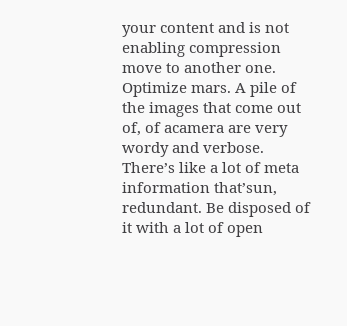your content and is not enabling compression move to another one. Optimize mars. A pile of the images that come out of, of acamera are very wordy and verbose. There’s like a lot of meta information that’sun, redundant. Be disposed of it with a lot of open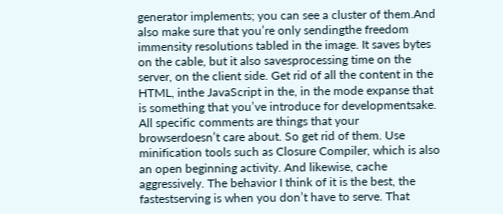generator implements; you can see a cluster of them.And also make sure that you’re only sendingthe freedom immensity resolutions tabled in the image. It saves bytes on the cable, but it also savesprocessing time on the server, on the client side. Get rid of all the content in the HTML, inthe JavaScript in the, in the mode expanse that is something that you’ve introduce for developmentsake. All specific comments are things that your browserdoesn’t care about. So get rid of them. Use minification tools such as Closure Compiler, which is also an open beginning activity. And likewise, cache aggressively. The behavior I think of it is the best, the fastestserving is when you don’t have to serve. That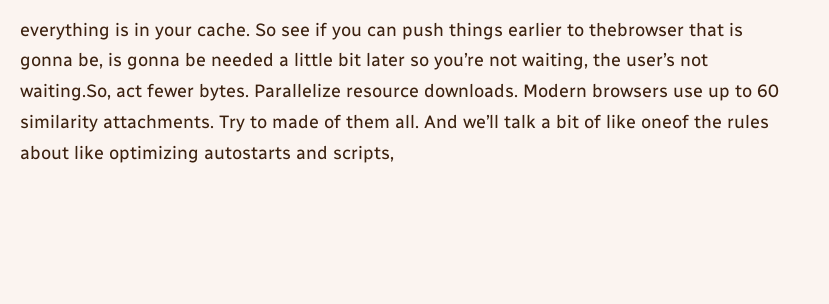everything is in your cache. So see if you can push things earlier to thebrowser that is gonna be, is gonna be needed a little bit later so you’re not waiting, the user’s not waiting.So, act fewer bytes. Parallelize resource downloads. Modern browsers use up to 60 similarity attachments. Try to made of them all. And we’ll talk a bit of like oneof the rules about like optimizing autostarts and scripts,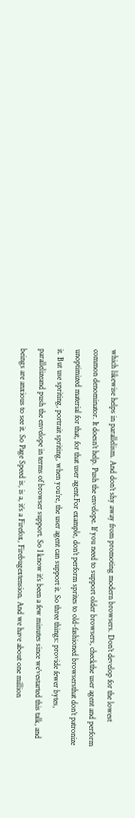which likewise helps in parallelism. And don’t shy away from promoting modern browsers. Don’t develop for the lowest common denominator. It doesn’t help. Push the envelope. If you need to support older browsers, checkthe user agent and perform unoptimized material for that, for that user agent.For example, don’t perform sprites to old-fashioned browsersthat don’t patronize it. But use spriting, portrait spriting, when you’re, the user agent can support it. So three things: provide fewer bytes, parallelizeand push the envelope in terms of browser support. So I know it’s been a few minutes since we’vestarted this talk, and beings are anxious to see it. So Page Speed is, is a, it’s a Firefox, Firebugextension. And we have about one million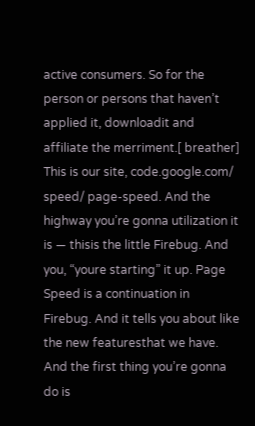active consumers. So for the person or persons that haven’t applied it, downloadit and affiliate the merriment.[ breather] This is our site, code.google.com/ speed/ page-speed. And the highway you’re gonna utilization it is — thisis the little Firebug. And you, “youre starting” it up. Page Speed is a continuation in Firebug. And it tells you about like the new featuresthat we have. And the first thing you’re gonna do is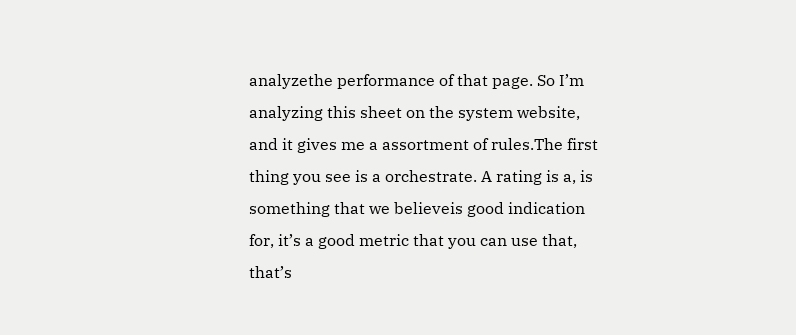analyzethe performance of that page. So I’m analyzing this sheet on the system website, and it gives me a assortment of rules.The first thing you see is a orchestrate. A rating is a, is something that we believeis good indication for, it’s a good metric that you can use that, that’s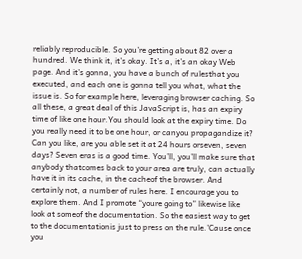reliably reproducible. So you’re getting about 82 over a hundred. We think it, it’s okay. It’s a, it’s an okay Web page. And it’s gonna, you have a bunch of rulesthat you executed, and each one is gonna tell you what, what the issue is. So for example here, leveraging browser caching. So all these, a great deal of this JavaScript is, has an expiry time of like one hour.You should look at the expiry time. Do you really need it to be one hour, or canyou propagandize it? Can you like, are you able set it at 24 hours orseven, seven days? Seven eras is a good time. You’ll, you’ll make sure that anybody thatcomes back to your area are truly, can actually have it in its cache, in the cacheof the browser. And certainly not, a number of rules here. I encourage you to explore them. And I promote “youre going to” likewise like look at someof the documentation. So the easiest way to get to the documentationis just to press on the rule.’Cause once you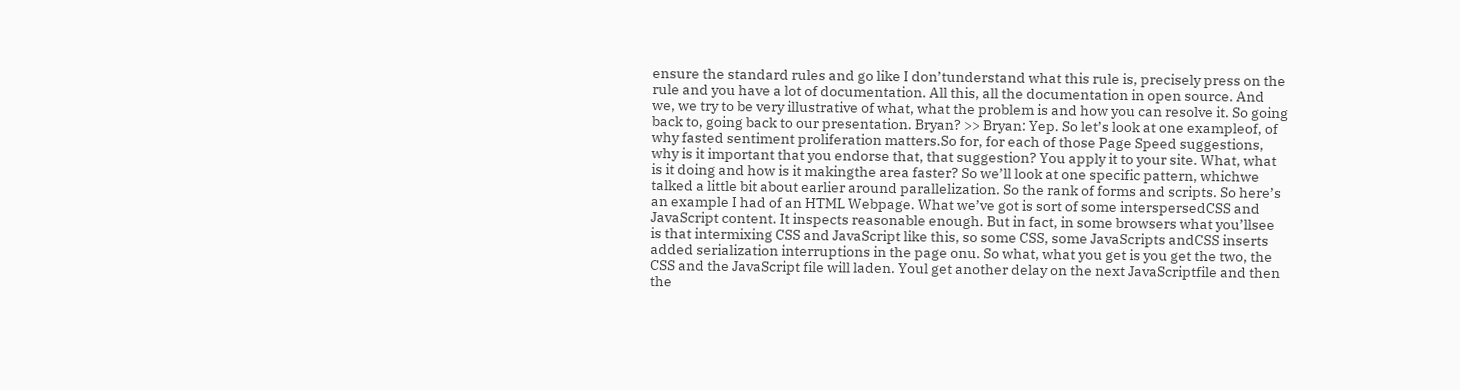ensure the standard rules and go like I don’tunderstand what this rule is, precisely press on the rule and you have a lot of documentation. All this, all the documentation in open source. And we, we try to be very illustrative of what, what the problem is and how you can resolve it. So going back to, going back to our presentation. Bryan? >> Bryan: Yep. So let’s look at one exampleof, of why fasted sentiment proliferation matters.So for, for each of those Page Speed suggestions, why is it important that you endorse that, that suggestion? You apply it to your site. What, what is it doing and how is it makingthe area faster? So we’ll look at one specific pattern, whichwe talked a little bit about earlier around parallelization. So the rank of forms and scripts. So here’s an example I had of an HTML Webpage. What we’ve got is sort of some interspersedCSS and JavaScript content. It inspects reasonable enough. But in fact, in some browsers what you’llsee is that intermixing CSS and JavaScript like this, so some CSS, some JavaScripts andCSS inserts added serialization interruptions in the page onu. So what, what you get is you get the two, the CSS and the JavaScript file will laden. Youl get another delay on the next JavaScriptfile and then the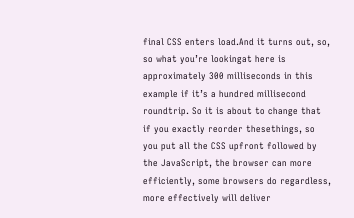final CSS enters load.And it turns out, so, so what you’re lookingat here is approximately 300 milliseconds in this example if it’s a hundred millisecond roundtrip. So it is about to change that if you exactly reorder thesethings, so you put all the CSS upfront followed by the JavaScript, the browser can more efficiently, some browsers do regardless, more effectively will deliver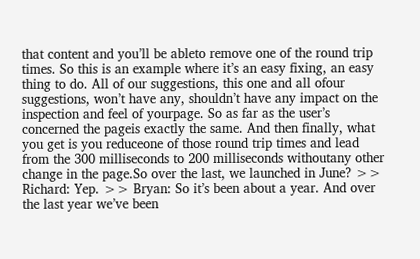that content and you’ll be ableto remove one of the round trip times. So this is an example where it’s an easy fixing, an easy thing to do. All of our suggestions, this one and all ofour suggestions, won’t have any, shouldn’t have any impact on the inspection and feel of yourpage. So as far as the user’s concerned the pageis exactly the same. And then finally, what you get is you reduceone of those round trip times and lead from the 300 milliseconds to 200 milliseconds withoutany other change in the page.So over the last, we launched in June? >> Richard: Yep. >> Bryan: So it’s been about a year. And over the last year we’ve been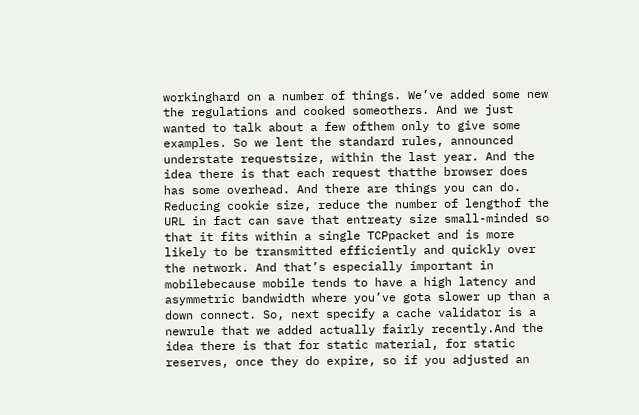workinghard on a number of things. We’ve added some new the regulations and cooked someothers. And we just wanted to talk about a few ofthem only to give some examples. So we lent the standard rules, announced understate requestsize, within the last year. And the idea there is that each request thatthe browser does has some overhead. And there are things you can do. Reducing cookie size, reduce the number of lengthof the URL in fact can save that entreaty size small-minded so that it fits within a single TCPpacket and is more likely to be transmitted efficiently and quickly over the network. And that’s especially important in mobilebecause mobile tends to have a high latency and asymmetric bandwidth where you’ve gota slower up than a down connect. So, next specify a cache validator is a newrule that we added actually fairly recently.And the idea there is that for static material, for static reserves, once they do expire, so if you adjusted an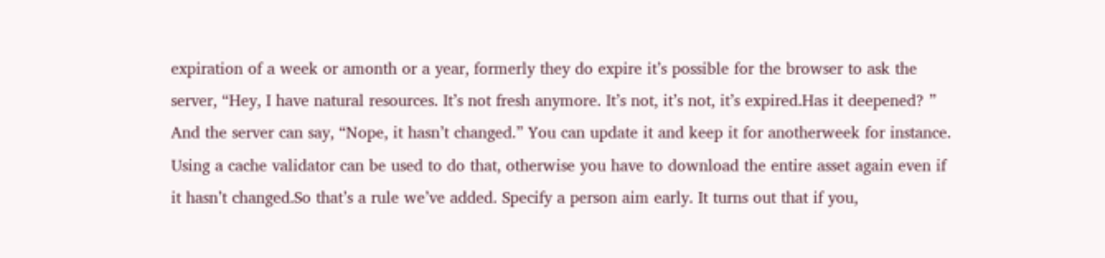expiration of a week or amonth or a year, formerly they do expire it’s possible for the browser to ask the server, “Hey, I have natural resources. It’s not fresh anymore. It’s not, it’s not, it’s expired.Has it deepened? ” And the server can say, “Nope, it hasn’t changed.” You can update it and keep it for anotherweek for instance. Using a cache validator can be used to do that, otherwise you have to download the entire asset again even if it hasn’t changed.So that’s a rule we’ve added. Specify a person aim early. It turns out that if you,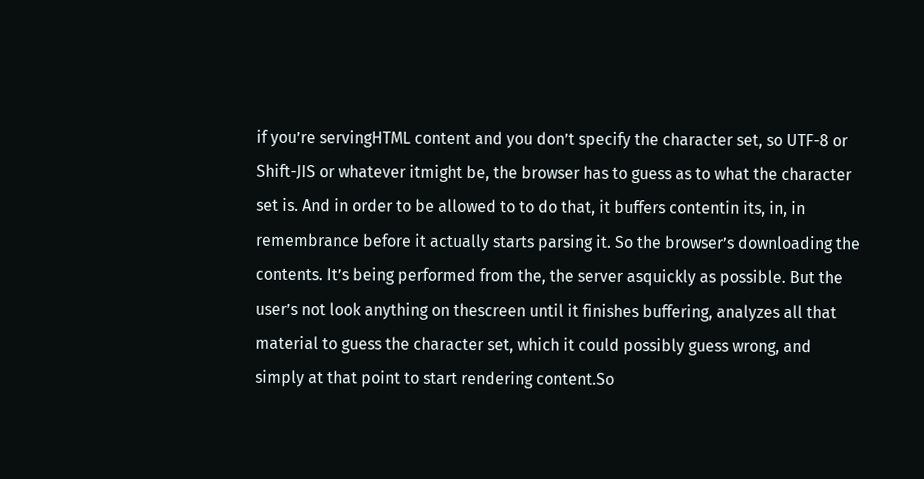if you’re servingHTML content and you don’t specify the character set, so UTF-8 or Shift-JIS or whatever itmight be, the browser has to guess as to what the character set is. And in order to be allowed to to do that, it buffers contentin its, in, in remembrance before it actually starts parsing it. So the browser’s downloading the contents. It’s being performed from the, the server asquickly as possible. But the user’s not look anything on thescreen until it finishes buffering, analyzes all that material to guess the character set, which it could possibly guess wrong, and simply at that point to start rendering content.So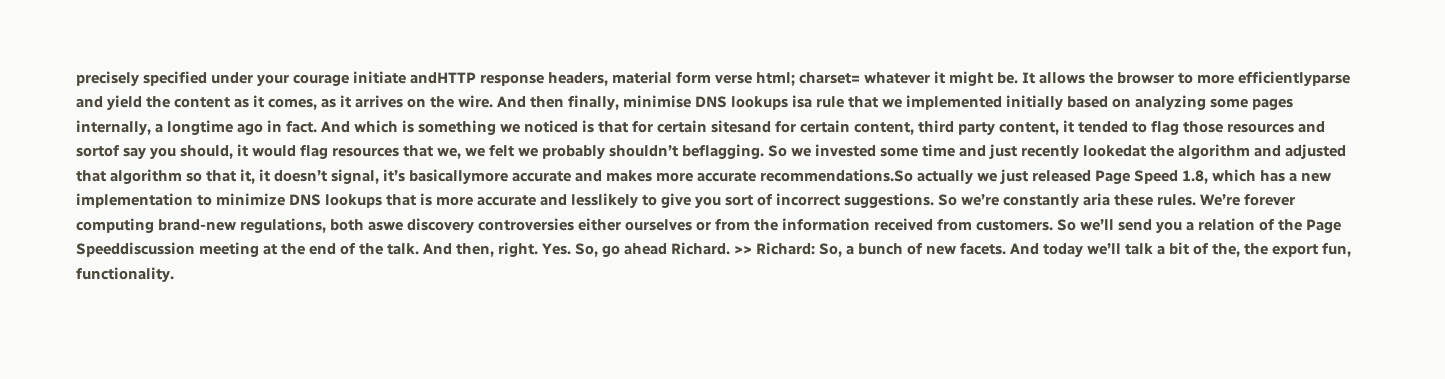precisely specified under your courage initiate andHTTP response headers, material form verse html; charset= whatever it might be. It allows the browser to more efficientlyparse and yield the content as it comes, as it arrives on the wire. And then finally, minimise DNS lookups isa rule that we implemented initially based on analyzing some pages internally, a longtime ago in fact. And which is something we noticed is that for certain sitesand for certain content, third party content, it tended to flag those resources and sortof say you should, it would flag resources that we, we felt we probably shouldn’t beflagging. So we invested some time and just recently lookedat the algorithm and adjusted that algorithm so that it, it doesn’t signal, it’s basicallymore accurate and makes more accurate recommendations.So actually we just released Page Speed 1.8, which has a new implementation to minimize DNS lookups that is more accurate and lesslikely to give you sort of incorrect suggestions. So we’re constantly aria these rules. We’re forever computing brand-new regulations, both aswe discovery controversies either ourselves or from the information received from customers. So we’ll send you a relation of the Page Speeddiscussion meeting at the end of the talk. And then, right. Yes. So, go ahead Richard. >> Richard: So, a bunch of new facets. And today we’ll talk a bit of the, the export fun, functionality.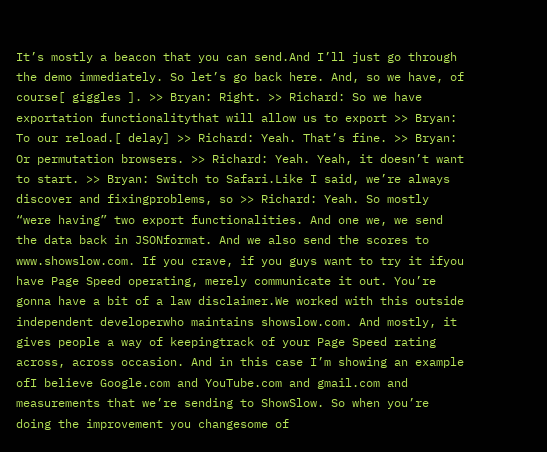It’s mostly a beacon that you can send.And I’ll just go through the demo immediately. So let’s go back here. And, so we have, of course[ giggles ]. >> Bryan: Right. >> Richard: So we have exportation functionalitythat will allow us to export >> Bryan: To our reload.[ delay] >> Richard: Yeah. That’s fine. >> Bryan: Or permutation browsers. >> Richard: Yeah. Yeah, it doesn’t want to start. >> Bryan: Switch to Safari.Like I said, we’re always discover and fixingproblems, so >> Richard: Yeah. So mostly “were having” two export functionalities. And one we, we send the data back in JSONformat. And we also send the scores to www.showslow.com. If you crave, if you guys want to try it ifyou have Page Speed operating, merely communicate it out. You’re gonna have a bit of a law disclaimer.We worked with this outside independent developerwho maintains showslow.com. And mostly, it gives people a way of keepingtrack of your Page Speed rating across, across occasion. And in this case I’m showing an example ofI believe Google.com and YouTube.com and gmail.com and measurements that we’re sending to ShowSlow. So when you’re doing the improvement you changesome of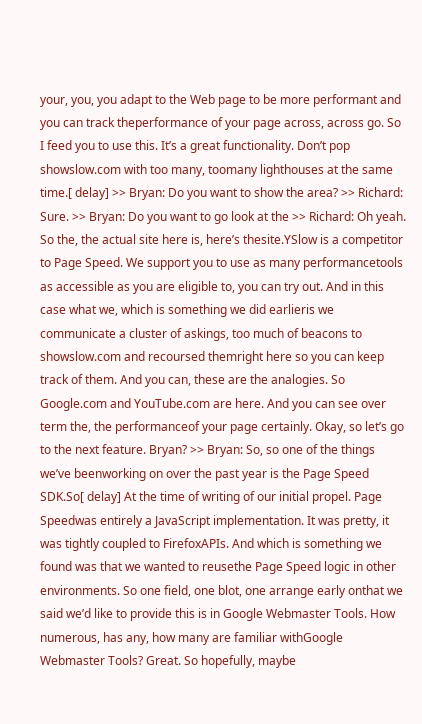your, you, you adapt to the Web page to be more performant and you can track theperformance of your page across, across go. So I feed you to use this. It’s a great functionality. Don’t pop showslow.com with too many, toomany lighthouses at the same time.[ delay] >> Bryan: Do you want to show the area? >> Richard: Sure. >> Bryan: Do you want to go look at the >> Richard: Oh yeah. So the, the actual site here is, here’s thesite.YSlow is a competitor to Page Speed. We support you to use as many performancetools as accessible as you are eligible to, you can try out. And in this case what we, which is something we did earlieris we communicate a cluster of askings, too much of beacons to showslow.com and recoursed themright here so you can keep track of them. And you can, these are the analogies. So Google.com and YouTube.com are here. And you can see over term the, the performanceof your page certainly. Okay, so let’s go to the next feature. Bryan? >> Bryan: So, so one of the things we’ve beenworking on over the past year is the Page Speed SDK.So[ delay] At the time of writing of our initial propel. Page Speedwas entirely a JavaScript implementation. It was pretty, it was tightly coupled to FirefoxAPIs. And which is something we found was that we wanted to reusethe Page Speed logic in other environments. So one field, one blot, one arrange early onthat we said we’d like to provide this is in Google Webmaster Tools. How numerous, has any, how many are familiar withGoogle Webmaster Tools? Great. So hopefully, maybe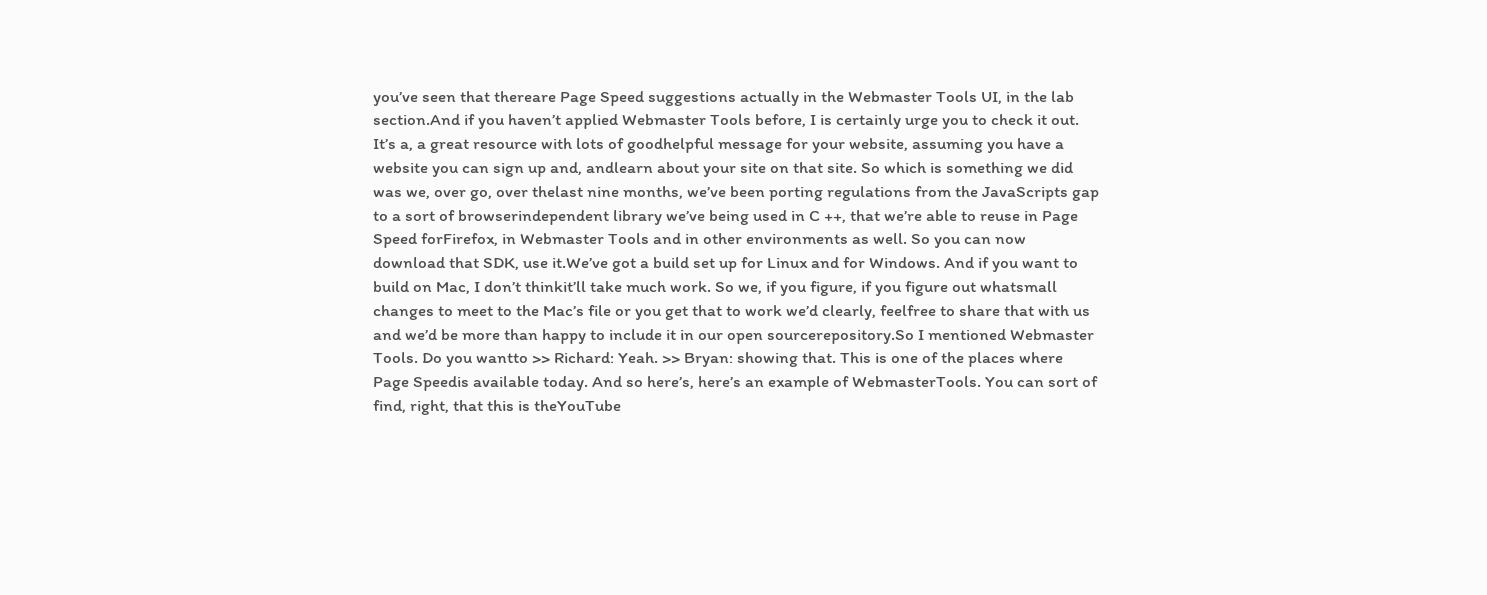you’ve seen that thereare Page Speed suggestions actually in the Webmaster Tools UI, in the lab section.And if you haven’t applied Webmaster Tools before, I is certainly urge you to check it out. It’s a, a great resource with lots of goodhelpful message for your website, assuming you have a website you can sign up and, andlearn about your site on that site. So which is something we did was we, over go, over thelast nine months, we’ve been porting regulations from the JavaScripts gap to a sort of browserindependent library we’ve being used in C ++, that we’re able to reuse in Page Speed forFirefox, in Webmaster Tools and in other environments as well. So you can now download that SDK, use it.We’ve got a build set up for Linux and for Windows. And if you want to build on Mac, I don’t thinkit’ll take much work. So we, if you figure, if you figure out whatsmall changes to meet to the Mac’s file or you get that to work we’d clearly, feelfree to share that with us and we’d be more than happy to include it in our open sourcerepository.So I mentioned Webmaster Tools. Do you wantto >> Richard: Yeah. >> Bryan: showing that. This is one of the places where Page Speedis available today. And so here’s, here’s an example of WebmasterTools. You can sort of find, right, that this is theYouTube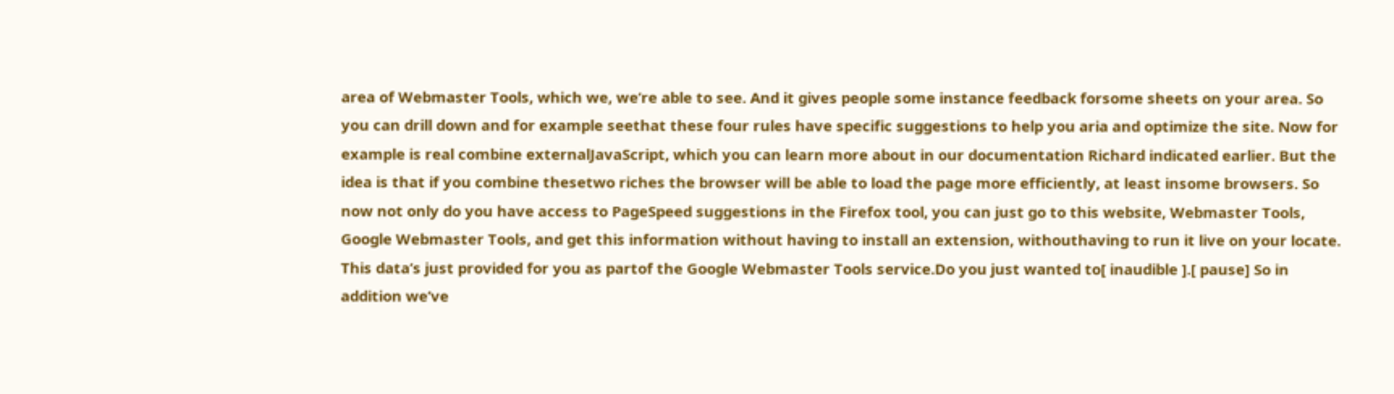area of Webmaster Tools, which we, we’re able to see. And it gives people some instance feedback forsome sheets on your area. So you can drill down and for example seethat these four rules have specific suggestions to help you aria and optimize the site. Now for example is real combine externalJavaScript, which you can learn more about in our documentation Richard indicated earlier. But the idea is that if you combine thesetwo riches the browser will be able to load the page more efficiently, at least insome browsers. So now not only do you have access to PageSpeed suggestions in the Firefox tool, you can just go to this website, Webmaster Tools, Google Webmaster Tools, and get this information without having to install an extension, withouthaving to run it live on your locate. This data’s just provided for you as partof the Google Webmaster Tools service.Do you just wanted to[ inaudible ].[ pause] So in addition we’ve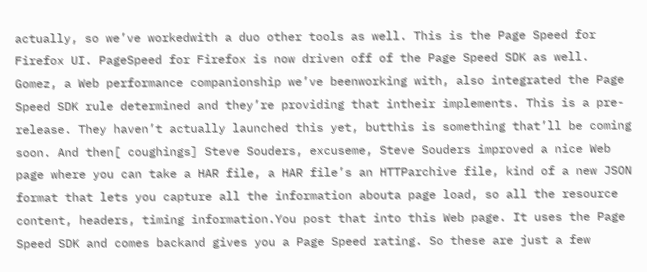actually, so we’ve workedwith a duo other tools as well. This is the Page Speed for Firefox UI. PageSpeed for Firefox is now driven off of the Page Speed SDK as well. Gomez, a Web performance companionship we’ve beenworking with, also integrated the Page Speed SDK rule determined and they’re providing that intheir implements. This is a pre-release. They haven’t actually launched this yet, butthis is something that’ll be coming soon. And then[ coughings] Steve Souders, excuseme, Steve Souders improved a nice Web page where you can take a HAR file, a HAR file’s an HTTParchive file, kind of a new JSON format that lets you capture all the information abouta page load, so all the resource content, headers, timing information.You post that into this Web page. It uses the Page Speed SDK and comes backand gives you a Page Speed rating. So these are just a few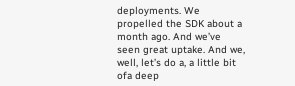deployments. We propelled the SDK about a month ago. And we’ve seen great uptake. And we, well, let’s do a, a little bit ofa deep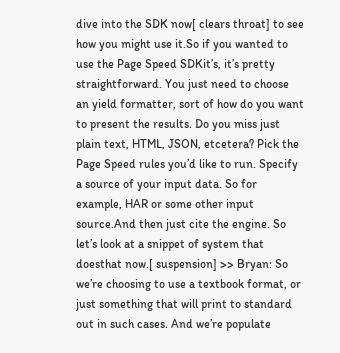dive into the SDK now[ clears throat] to see how you might use it.So if you wanted to use the Page Speed SDKit’s, it’s pretty straightforward. You just need to choose an yield formatter, sort of how do you want to present the results. Do you miss just plain text, HTML, JSON, etcetera? Pick the Page Speed rules you’d like to run. Specify a source of your input data. So for example, HAR or some other input source.And then just cite the engine. So let’s look at a snippet of system that doesthat now.[ suspension] >> Bryan: So we’re choosing to use a textbook format, or just something that will print to standard out in such cases. And we’re populate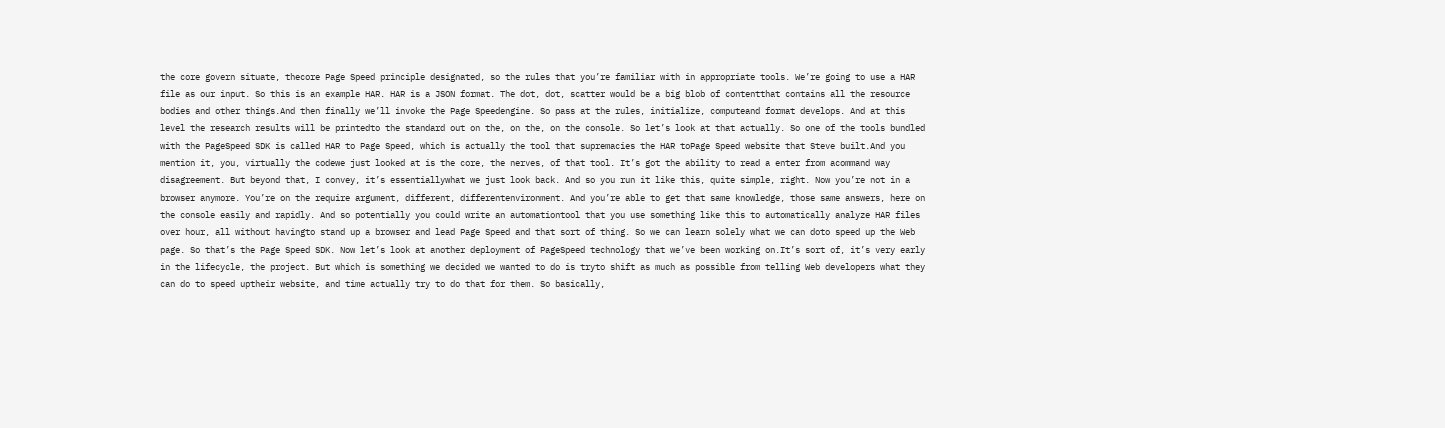the core govern situate, thecore Page Speed principle designated, so the rules that you’re familiar with in appropriate tools. We’re going to use a HAR file as our input. So this is an example HAR. HAR is a JSON format. The dot, dot, scatter would be a big blob of contentthat contains all the resource bodies and other things.And then finally we’ll invoke the Page Speedengine. So pass at the rules, initialize, computeand format develops. And at this level the research results will be printedto the standard out on the, on the, on the console. So let’s look at that actually. So one of the tools bundled with the PageSpeed SDK is called HAR to Page Speed, which is actually the tool that supremacies the HAR toPage Speed website that Steve built.And you mention it, you, virtually the codewe just looked at is the core, the nerves, of that tool. It’s got the ability to read a enter from acommand way disagreement. But beyond that, I convey, it’s essentiallywhat we just look back. And so you run it like this, quite simple, right. Now you’re not in a browser anymore. You’re on the require argument, different, differentenvironment. And you’re able to get that same knowledge, those same answers, here on the console easily and rapidly. And so potentially you could write an automationtool that you use something like this to automatically analyze HAR files over hour, all without havingto stand up a browser and lead Page Speed and that sort of thing. So we can learn solely what we can doto speed up the Web page. So that’s the Page Speed SDK. Now let’s look at another deployment of PageSpeed technology that we’ve been working on.It’s sort of, it’s very early in the lifecycle, the project. But which is something we decided we wanted to do is tryto shift as much as possible from telling Web developers what they can do to speed uptheir website, and time actually try to do that for them. So basically,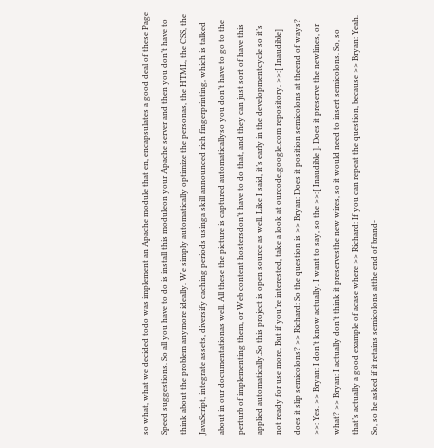so what, what we decided todo was implement an Apache module that en, encapsulates a good deal of these Page Speed suggestions. So all you have to do is install this moduleon your Apache server and then you don’t have to think about the problem anymore ideally. We simply automatically optimize the personas, the HTML, the CSS, the JavaScript, integrate assets, diversify caching periods usinga skill announced rich fingerprinting, which is talked about in our documentationas well. All these the picture is captured automaticallyso you don’t have to go to the perturb of implementing them, or Web content hostersdon’t have to do that, and they can just sort of have this applied automatically.So this project is open source as well. Like I said, it’s early in the developmentcycle so it’s not ready for use more. But if you’re interested, take a look at ourcode.google.com repository. >>:[ Inaudible] does it slip semicolons? >> Richard: So the question is >> Bryan: Does it position semicolons at theend of ways? >>: Yes. >> Bryan: I don’t know actually. I want to say, so the >>:[ Inaudible ]. Does it preserve the newlines, or what? >> Bryan: I actually don’t think it preservesthe new wires, so it would need to insert semicolons. So, so that’s actually a good example of acase where >> Richard: If you can repeat the question, because >> Bryan: Yeah. So, so he asked if it retains semicolons atthe end of brand-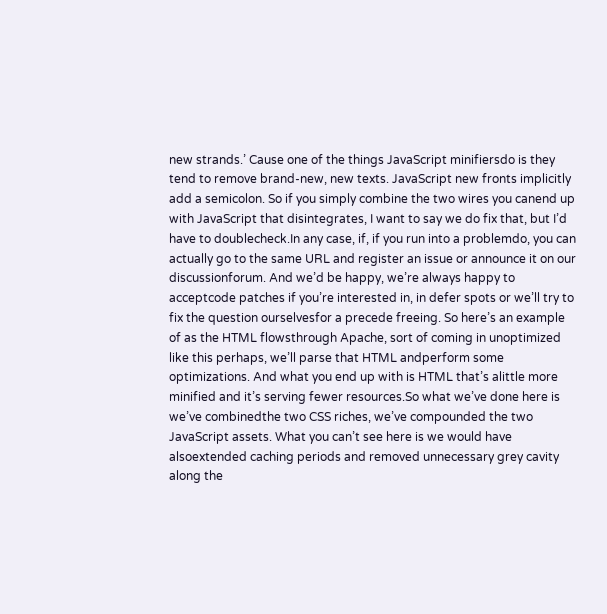new strands.’ Cause one of the things JavaScript minifiersdo is they tend to remove brand-new, new texts. JavaScript new fronts implicitly add a semicolon. So if you simply combine the two wires you canend up with JavaScript that disintegrates, I want to say we do fix that, but I’d have to doublecheck.In any case, if, if you run into a problemdo, you can actually go to the same URL and register an issue or announce it on our discussionforum. And we’d be happy, we’re always happy to acceptcode patches if you’re interested in, in defer spots or we’ll try to fix the question ourselvesfor a precede freeing. So here’s an example of as the HTML flowsthrough Apache, sort of coming in unoptimized like this perhaps, we’ll parse that HTML andperform some optimizations. And what you end up with is HTML that’s alittle more minified and it’s serving fewer resources.So what we’ve done here is we’ve combinedthe two CSS riches, we’ve compounded the two JavaScript assets. What you can’t see here is we would have alsoextended caching periods and removed unnecessary grey cavity along the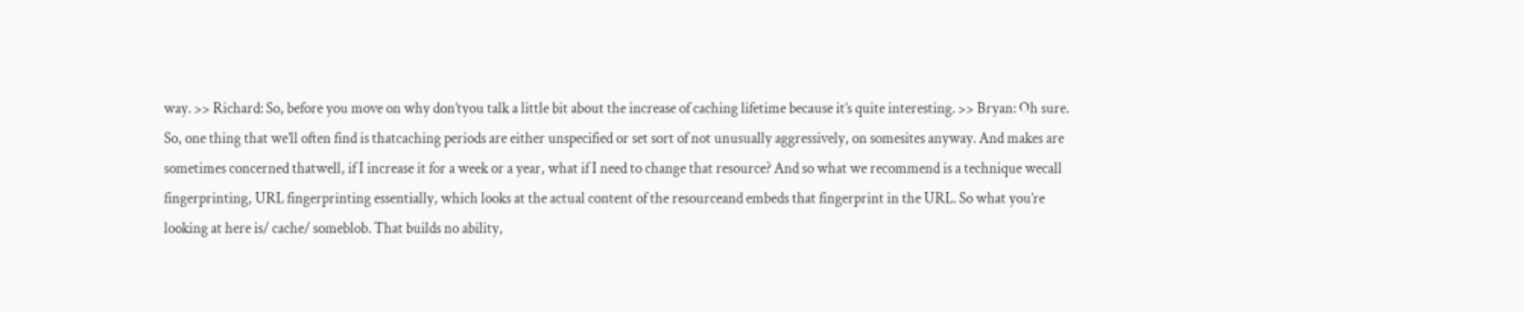way. >> Richard: So, before you move on why don’tyou talk a little bit about the increase of caching lifetime because it’s quite interesting. >> Bryan: Oh sure. So, one thing that we’ll often find is thatcaching periods are either unspecified or set sort of not unusually aggressively, on somesites anyway. And makes are sometimes concerned thatwell, if I increase it for a week or a year, what if I need to change that resource? And so what we recommend is a technique wecall fingerprinting, URL fingerprinting essentially, which looks at the actual content of the resourceand embeds that fingerprint in the URL. So what you’re looking at here is/ cache/ someblob. That builds no ability,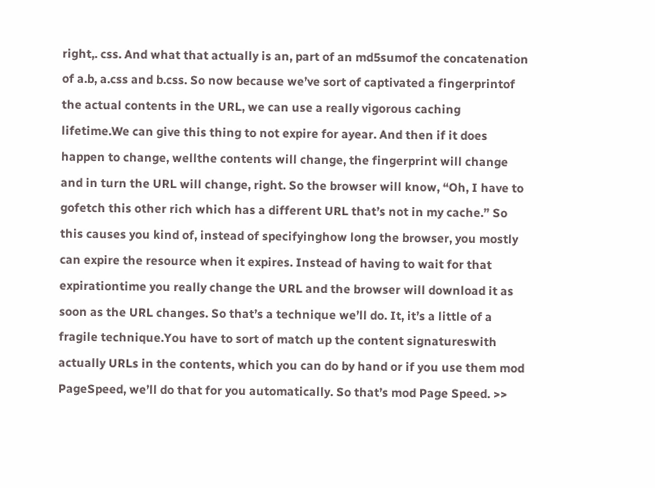right,. css. And what that actually is an, part of an md5sumof the concatenation of a.b, a.css and b.css. So now because we’ve sort of captivated a fingerprintof the actual contents in the URL, we can use a really vigorous caching lifetime.We can give this thing to not expire for ayear. And then if it does happen to change, wellthe contents will change, the fingerprint will change and in turn the URL will change, right. So the browser will know, “Oh, I have to gofetch this other rich which has a different URL that’s not in my cache.” So this causes you kind of, instead of specifyinghow long the browser, you mostly can expire the resource when it expires. Instead of having to wait for that expirationtime you really change the URL and the browser will download it as soon as the URL changes. So that’s a technique we’ll do. It, it’s a little of a fragile technique.You have to sort of match up the content signatureswith actually URLs in the contents, which you can do by hand or if you use them mod PageSpeed, we’ll do that for you automatically. So that’s mod Page Speed. >>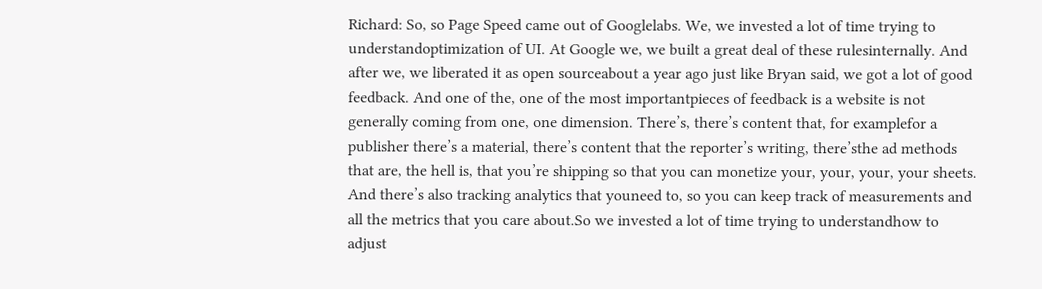Richard: So, so Page Speed came out of Googlelabs. We, we invested a lot of time trying to understandoptimization of UI. At Google we, we built a great deal of these rulesinternally. And after we, we liberated it as open sourceabout a year ago just like Bryan said, we got a lot of good feedback. And one of the, one of the most importantpieces of feedback is a website is not generally coming from one, one dimension. There’s, there’s content that, for examplefor a publisher there’s a material, there’s content that the reporter’s writing, there’sthe ad methods that are, the hell is, that you’re shipping so that you can monetize your, your, your, your sheets. And there’s also tracking analytics that youneed to, so you can keep track of measurements and all the metrics that you care about.So we invested a lot of time trying to understandhow to adjust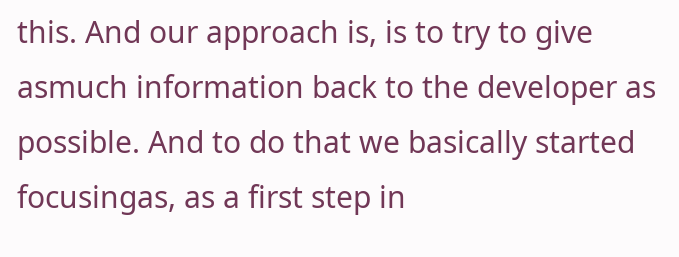this. And our approach is, is to try to give asmuch information back to the developer as possible. And to do that we basically started focusingas, as a first step in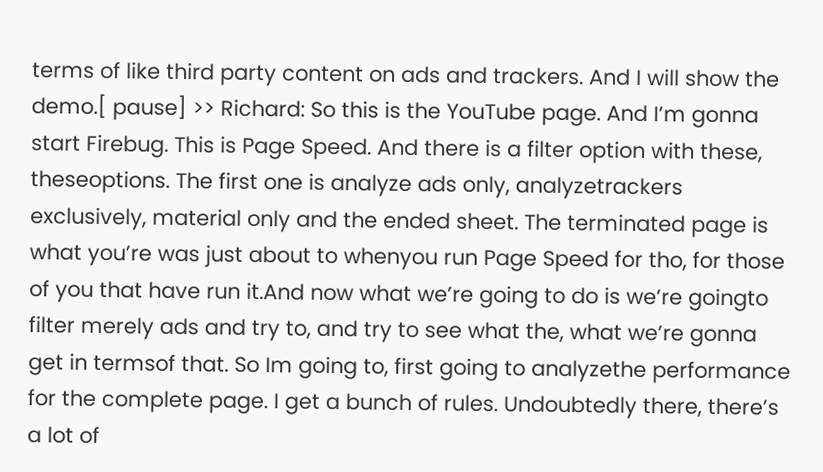terms of like third party content on ads and trackers. And I will show the demo.[ pause] >> Richard: So this is the YouTube page. And I’m gonna start Firebug. This is Page Speed. And there is a filter option with these, theseoptions. The first one is analyze ads only, analyzetrackers exclusively, material only and the ended sheet. The terminated page is what you’re was just about to whenyou run Page Speed for tho, for those of you that have run it.And now what we’re going to do is we’re goingto filter merely ads and try to, and try to see what the, what we’re gonna get in termsof that. So Im going to, first going to analyzethe performance for the complete page. I get a bunch of rules. Undoubtedly there, there’s a lot of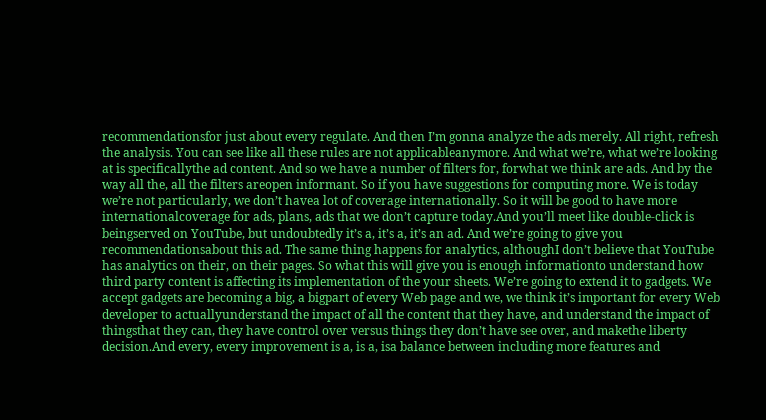recommendationsfor just about every regulate. And then I’m gonna analyze the ads merely. All right, refresh the analysis. You can see like all these rules are not applicableanymore. And what we’re, what we’re looking at is specificallythe ad content. And so we have a number of filters for, forwhat we think are ads. And by the way all the, all the filters areopen informant. So if you have suggestions for computing more. We is today we’re not particularly, we don’t havea lot of coverage internationally. So it will be good to have more internationalcoverage for ads, plans, ads that we don’t capture today.And you’ll meet like double-click is beingserved on YouTube, but undoubtedly it’s a, it’s a, it’s an ad. And we’re going to give you recommendationsabout this ad. The same thing happens for analytics, althoughI don’t believe that YouTube has analytics on their, on their pages. So what this will give you is enough informationto understand how third party content is affecting its implementation of the your sheets. We’re going to extend it to gadgets. We accept gadgets are becoming a big, a bigpart of every Web page and we, we think it’s important for every Web developer to actuallyunderstand the impact of all the content that they have, and understand the impact of thingsthat they can, they have control over versus things they don’t have see over, and makethe liberty decision.And every, every improvement is a, is a, isa balance between including more features and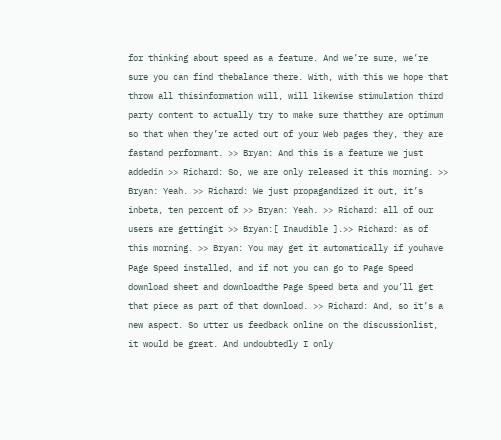for thinking about speed as a feature. And we’re sure, we’re sure you can find thebalance there. With, with this we hope that throw all thisinformation will, will likewise stimulation third party content to actually try to make sure thatthey are optimum so that when they’re acted out of your Web pages they, they are fastand performant. >> Bryan: And this is a feature we just addedin >> Richard: So, we are only released it this morning. >> Bryan: Yeah. >> Richard: We just propagandized it out, it’s inbeta, ten percent of >> Bryan: Yeah. >> Richard: all of our users are gettingit >> Bryan:[ Inaudible ].>> Richard: as of this morning. >> Bryan: You may get it automatically if youhave Page Speed installed, and if not you can go to Page Speed download sheet and downloadthe Page Speed beta and you’ll get that piece as part of that download. >> Richard: And, so it’s a new aspect. So utter us feedback online on the discussionlist, it would be great. And undoubtedly I only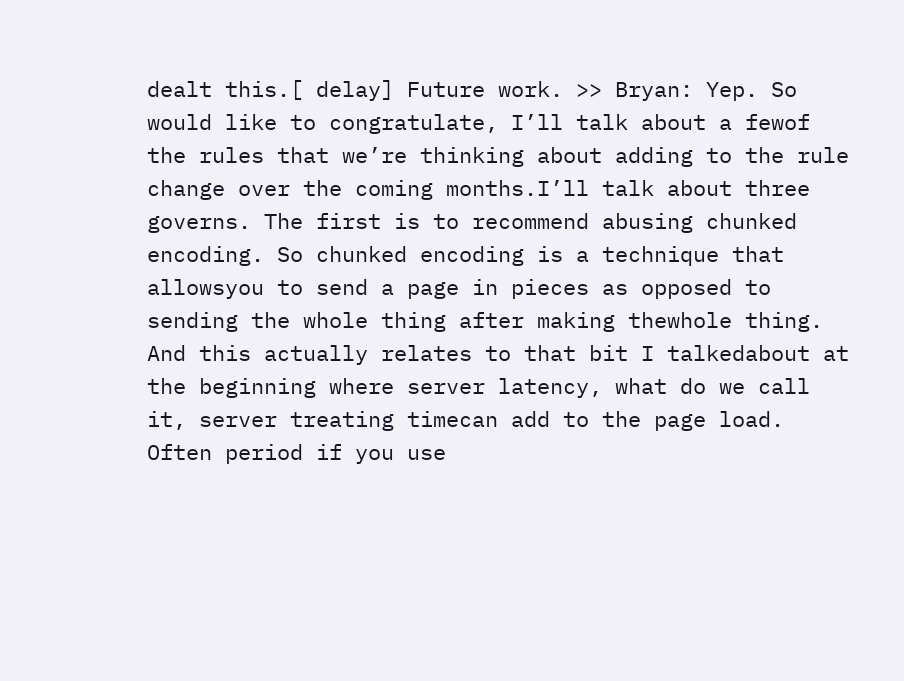dealt this.[ delay] Future work. >> Bryan: Yep. So would like to congratulate, I’ll talk about a fewof the rules that we’re thinking about adding to the rule change over the coming months.I’ll talk about three governs. The first is to recommend abusing chunked encoding. So chunked encoding is a technique that allowsyou to send a page in pieces as opposed to sending the whole thing after making thewhole thing. And this actually relates to that bit I talkedabout at the beginning where server latency, what do we call it, server treating timecan add to the page load. Often period if you use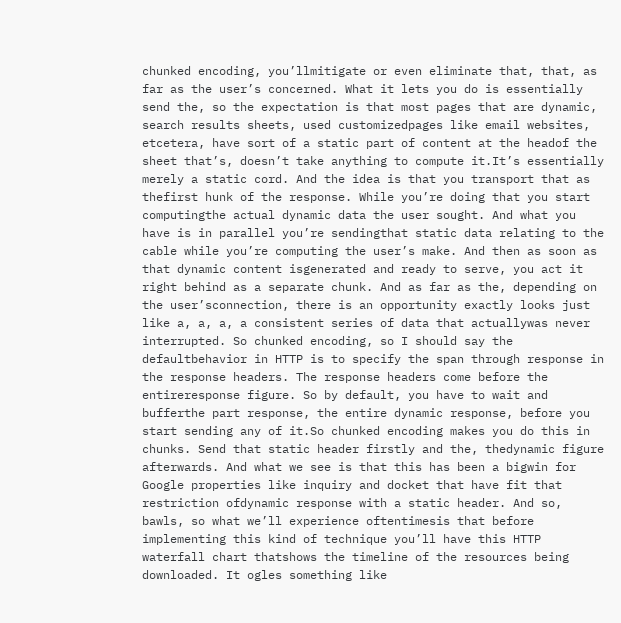chunked encoding, you’llmitigate or even eliminate that, that, as far as the user’s concerned. What it lets you do is essentially send the, so the expectation is that most pages that are dynamic, search results sheets, used customizedpages like email websites, etcetera, have sort of a static part of content at the headof the sheet that’s, doesn’t take anything to compute it.It’s essentially merely a static cord. And the idea is that you transport that as thefirst hunk of the response. While you’re doing that you start computingthe actual dynamic data the user sought. And what you have is in parallel you’re sendingthat static data relating to the cable while you’re computing the user’s make. And then as soon as that dynamic content isgenerated and ready to serve, you act it right behind as a separate chunk. And as far as the, depending on the user’sconnection, there is an opportunity exactly looks just like a, a, a, a consistent series of data that actuallywas never interrupted. So chunked encoding, so I should say the defaultbehavior in HTTP is to specify the span through response in the response headers. The response headers come before the entireresponse figure. So by default, you have to wait and bufferthe part response, the entire dynamic response, before you start sending any of it.So chunked encoding makes you do this in chunks. Send that static header firstly and the, thedynamic figure afterwards. And what we see is that this has been a bigwin for Google properties like inquiry and docket that have fit that restriction ofdynamic response with a static header. And so, bawls, so what we’ll experience oftentimesis that before implementing this kind of technique you’ll have this HTTP waterfall chart thatshows the timeline of the resources being downloaded. It ogles something like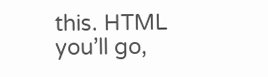this. HTML you’ll go,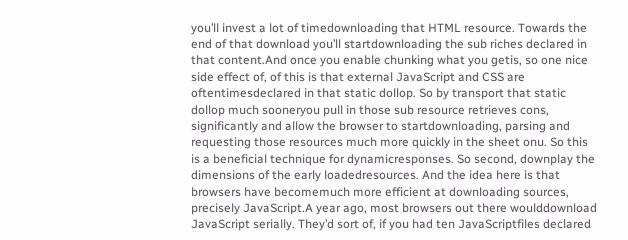you’ll invest a lot of timedownloading that HTML resource. Towards the end of that download you’ll startdownloading the sub riches declared in that content.And once you enable chunking what you getis, so one nice side effect of, of this is that external JavaScript and CSS are oftentimesdeclared in that static dollop. So by transport that static dollop much sooneryou pull in those sub resource retrieves cons, significantly and allow the browser to startdownloading, parsing and requesting those resources much more quickly in the sheet onu. So this is a beneficial technique for dynamicresponses. So second, downplay the dimensions of the early loadedresources. And the idea here is that browsers have becomemuch more efficient at downloading sources, precisely JavaScript.A year ago, most browsers out there woulddownload JavaScript serially. They’d sort of, if you had ten JavaScriptfiles declared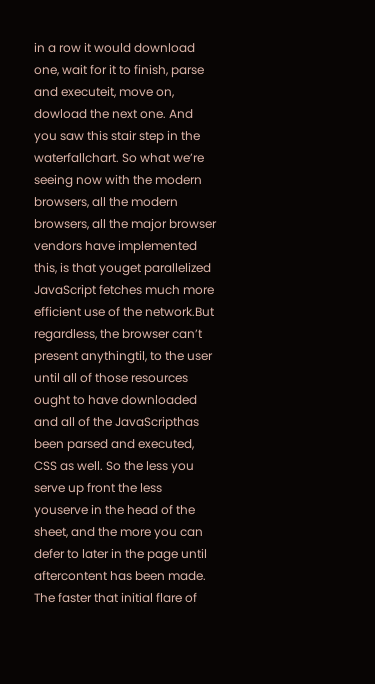in a row it would download one, wait for it to finish, parse and executeit, move on, dowload the next one. And you saw this stair step in the waterfallchart. So what we’re seeing now with the modern browsers, all the modern browsers, all the major browser vendors have implemented this, is that youget parallelized JavaScript fetches much more efficient use of the network.But regardless, the browser can’t present anythingtil, to the user until all of those resources ought to have downloaded and all of the JavaScripthas been parsed and executed, CSS as well. So the less you serve up front the less youserve in the head of the sheet, and the more you can defer to later in the page until aftercontent has been made. The faster that initial flare of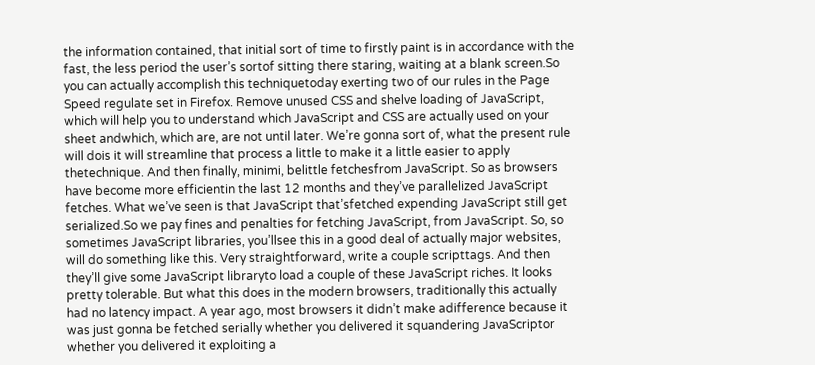the information contained, that initial sort of time to firstly paint is in accordance with the fast, the less period the user’s sortof sitting there staring, waiting at a blank screen.So you can actually accomplish this techniquetoday exerting two of our rules in the Page Speed regulate set in Firefox. Remove unused CSS and shelve loading of JavaScript, which will help you to understand which JavaScript and CSS are actually used on your sheet andwhich, which are, are not until later. We’re gonna sort of, what the present rule will dois it will streamline that process a little to make it a little easier to apply thetechnique. And then finally, minimi, belittle fetchesfrom JavaScript. So as browsers have become more efficientin the last 12 months and they’ve parallelized JavaScript fetches. What we’ve seen is that JavaScript that’sfetched expending JavaScript still get serialized.So we pay fines and penalties for fetching JavaScript, from JavaScript. So, so sometimes JavaScript libraries, you’llsee this in a good deal of actually major websites, will do something like this. Very straightforward, write a couple scripttags. And then they’ll give some JavaScript libraryto load a couple of these JavaScript riches. It looks pretty tolerable. But what this does in the modern browsers, traditionally this actually had no latency impact. A year ago, most browsers it didn’t make adifference because it was just gonna be fetched serially whether you delivered it squandering JavaScriptor whether you delivered it exploiting a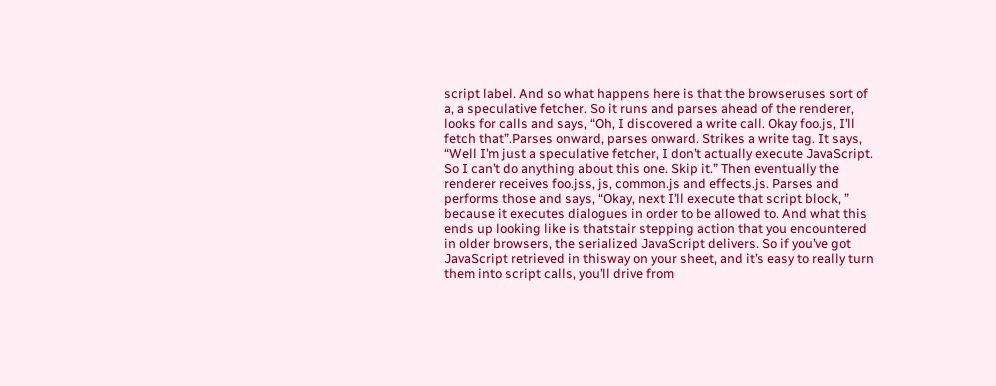script label. And so what happens here is that the browseruses sort of a, a speculative fetcher. So it runs and parses ahead of the renderer, looks for calls and says, “Oh, I discovered a write call. Okay foo.js, I’ll fetch that”.Parses onward, parses onward. Strikes a write tag. It says, “Well I’m just a speculative fetcher, I don’t actually execute JavaScript. So I can’t do anything about this one. Skip it.” Then eventually the renderer receives foo.jss, js, common.js and effects.js. Parses and performs those and says, “Okay, next I’ll execute that script block, ” because it executes dialogues in order to be allowed to. And what this ends up looking like is thatstair stepping action that you encountered in older browsers, the serialized JavaScript delivers. So if you’ve got JavaScript retrieved in thisway on your sheet, and it’s easy to really turn them into script calls, you’ll drive from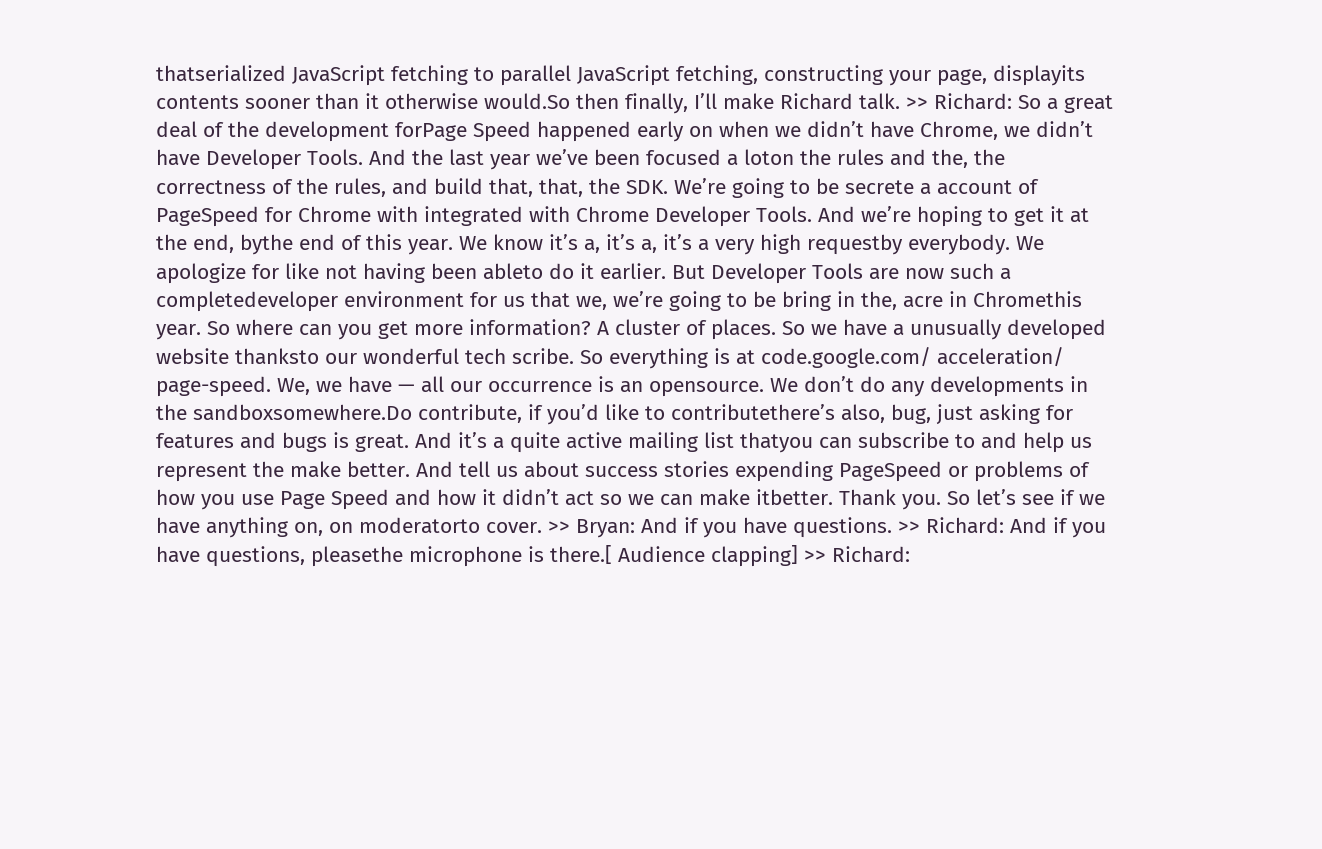thatserialized JavaScript fetching to parallel JavaScript fetching, constructing your page, displayits contents sooner than it otherwise would.So then finally, I’ll make Richard talk. >> Richard: So a great deal of the development forPage Speed happened early on when we didn’t have Chrome, we didn’t have Developer Tools. And the last year we’ve been focused a loton the rules and the, the correctness of the rules, and build that, that, the SDK. We’re going to be secrete a account of PageSpeed for Chrome with integrated with Chrome Developer Tools. And we’re hoping to get it at the end, bythe end of this year. We know it’s a, it’s a, it’s a very high requestby everybody. We apologize for like not having been ableto do it earlier. But Developer Tools are now such a completedeveloper environment for us that we, we’re going to be bring in the, acre in Chromethis year. So where can you get more information? A cluster of places. So we have a unusually developed website thanksto our wonderful tech scribe. So everything is at code.google.com/ acceleration/ page-speed. We, we have — all our occurrence is an opensource. We don’t do any developments in the sandboxsomewhere.Do contribute, if you’d like to contributethere’s also, bug, just asking for features and bugs is great. And it’s a quite active mailing list thatyou can subscribe to and help us represent the make better. And tell us about success stories expending PageSpeed or problems of how you use Page Speed and how it didn’t act so we can make itbetter. Thank you. So let’s see if we have anything on, on moderatorto cover. >> Bryan: And if you have questions. >> Richard: And if you have questions, pleasethe microphone is there.[ Audience clapping] >> Richard: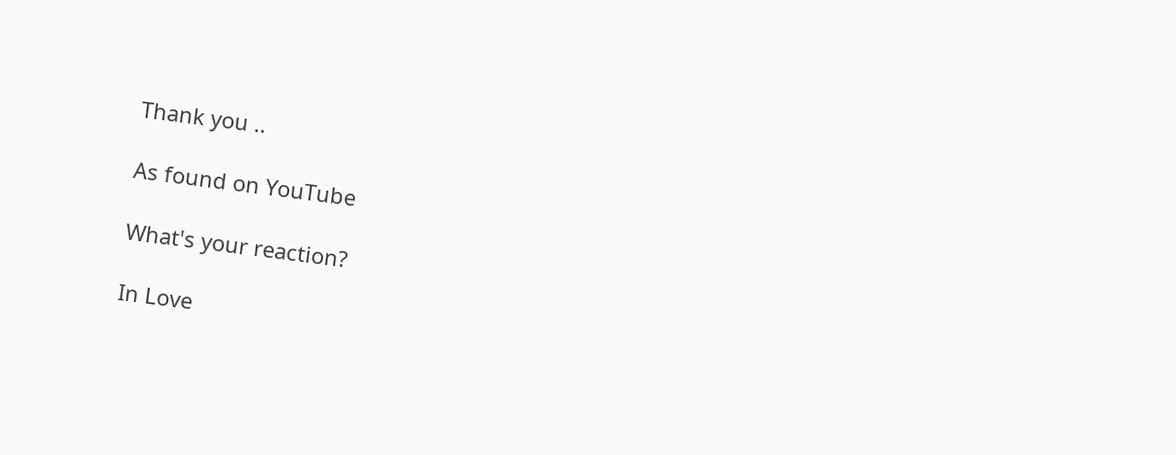Thank you ..

As found on YouTube

What's your reaction?

In Love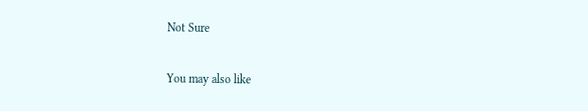Not Sure

You may also like